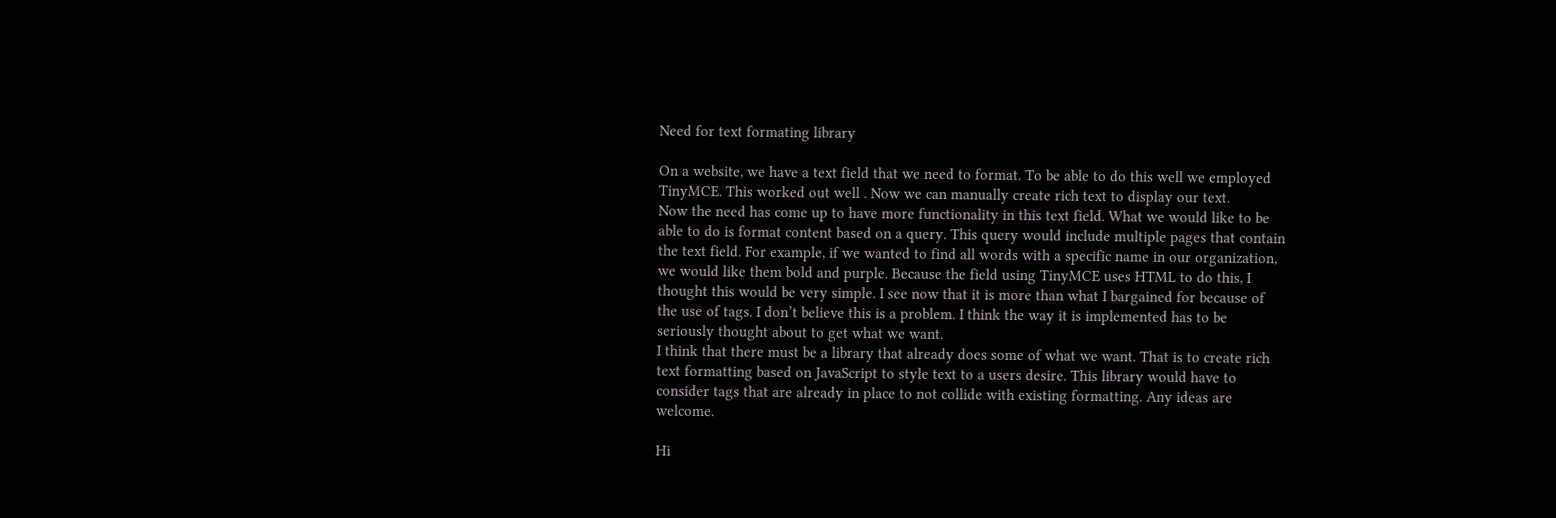Need for text formating library

On a website, we have a text field that we need to format. To be able to do this well we employed TinyMCE. This worked out well . Now we can manually create rich text to display our text.
Now the need has come up to have more functionality in this text field. What we would like to be able to do is format content based on a query. This query would include multiple pages that contain the text field. For example, if we wanted to find all words with a specific name in our organization, we would like them bold and purple. Because the field using TinyMCE uses HTML to do this, I thought this would be very simple. I see now that it is more than what I bargained for because of the use of tags. I don’t believe this is a problem. I think the way it is implemented has to be seriously thought about to get what we want.
I think that there must be a library that already does some of what we want. That is to create rich text formatting based on JavaScript to style text to a users desire. This library would have to consider tags that are already in place to not collide with existing formatting. Any ideas are welcome.

Hi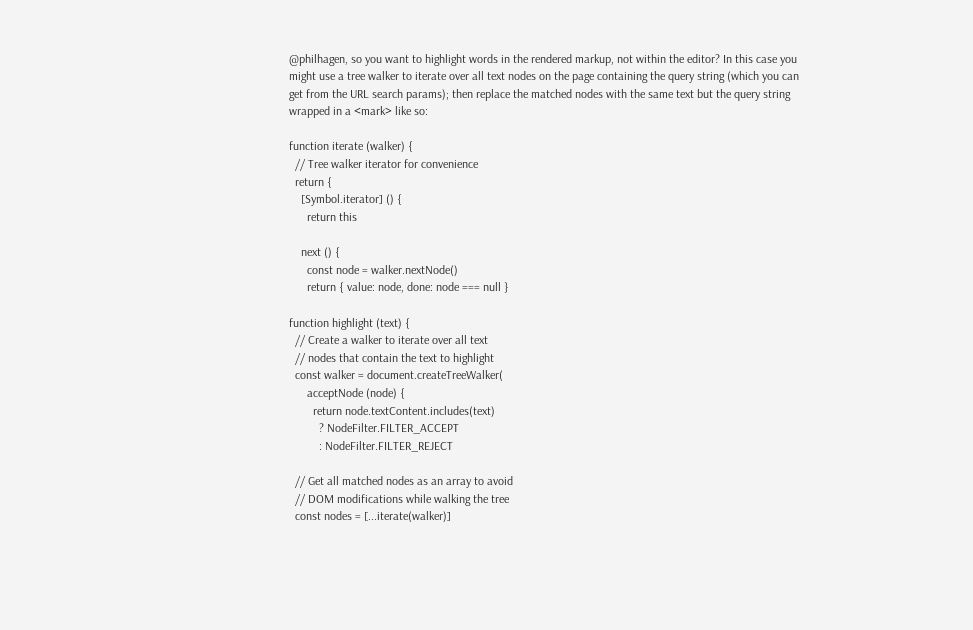@philhagen, so you want to highlight words in the rendered markup, not within the editor? In this case you might use a tree walker to iterate over all text nodes on the page containing the query string (which you can get from the URL search params); then replace the matched nodes with the same text but the query string wrapped in a <mark> like so:

function iterate (walker) {
  // Tree walker iterator for convenience
  return {
    [Symbol.iterator] () {
      return this

    next () {
      const node = walker.nextNode()
      return { value: node, done: node === null }

function highlight (text) {
  // Create a walker to iterate over all text
  // nodes that contain the text to highlight
  const walker = document.createTreeWalker(
      acceptNode (node) {
        return node.textContent.includes(text)
          ? NodeFilter.FILTER_ACCEPT
          : NodeFilter.FILTER_REJECT

  // Get all matched nodes as an array to avoid
  // DOM modifications while walking the tree
  const nodes = [...iterate(walker)]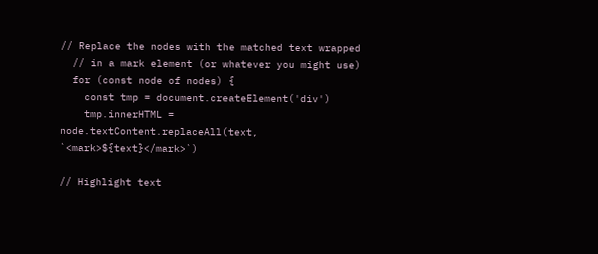// Replace the nodes with the matched text wrapped
  // in a mark element (or whatever you might use)
  for (const node of nodes) {
    const tmp = document.createElement('div')
    tmp.innerHTML = node.textContent.replaceAll(text, `<mark>${text}</mark>`)

// Highlight text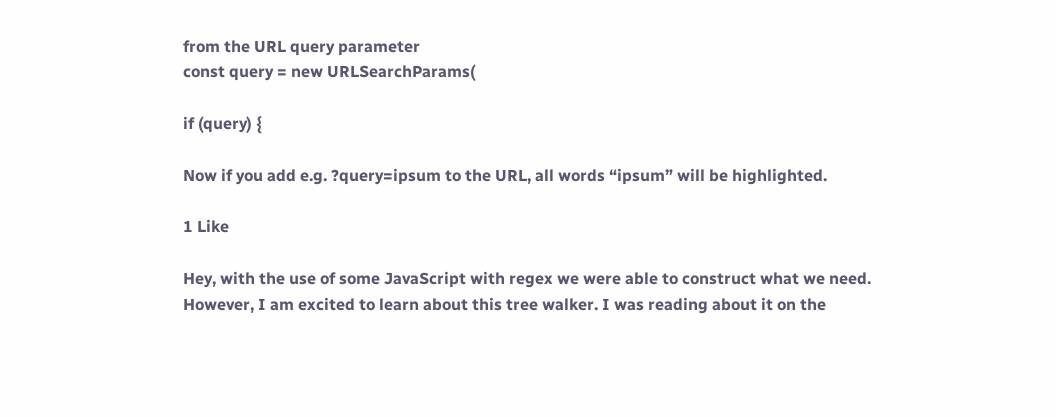from the URL query parameter
const query = new URLSearchParams(

if (query) {

Now if you add e.g. ?query=ipsum to the URL, all words “ipsum” will be highlighted.

1 Like

Hey, with the use of some JavaScript with regex we were able to construct what we need. However, I am excited to learn about this tree walker. I was reading about it on the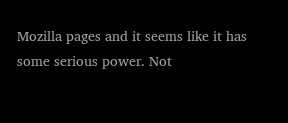Mozilla pages and it seems like it has some serious power. Not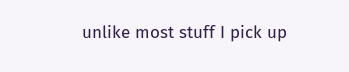unlike most stuff I pick up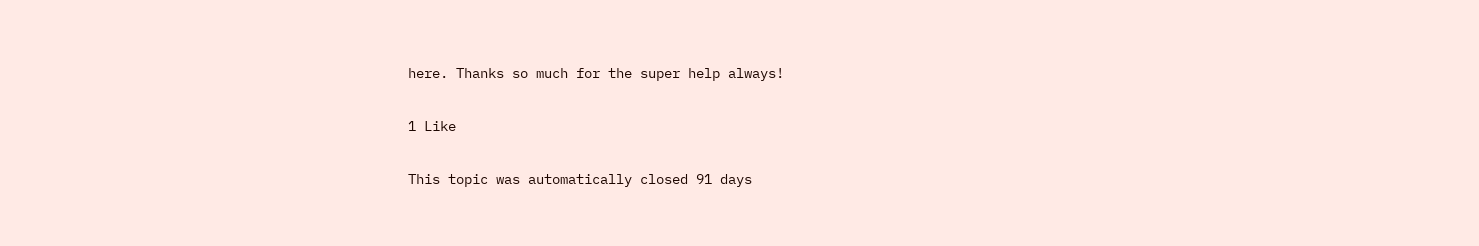here. Thanks so much for the super help always!

1 Like

This topic was automatically closed 91 days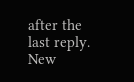after the last reply. New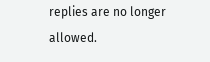replies are no longer allowed.